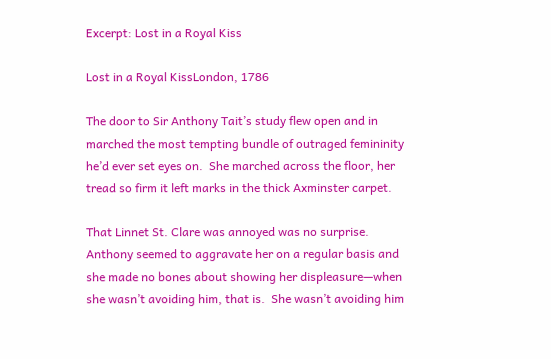Excerpt: Lost in a Royal Kiss

Lost in a Royal KissLondon, 1786

The door to Sir Anthony Tait’s study flew open and in marched the most tempting bundle of outraged femininity he’d ever set eyes on.  She marched across the floor, her tread so firm it left marks in the thick Axminster carpet.

That Linnet St. Clare was annoyed was no surprise.  Anthony seemed to aggravate her on a regular basis and she made no bones about showing her displeasure—when she wasn’t avoiding him, that is.  She wasn’t avoiding him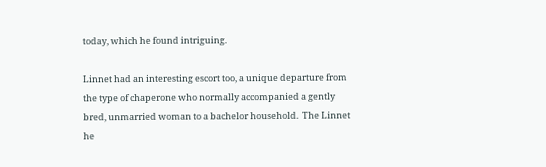today, which he found intriguing.

Linnet had an interesting escort too, a unique departure from the type of chaperone who normally accompanied a gently bred, unmarried woman to a bachelor household.  The Linnet he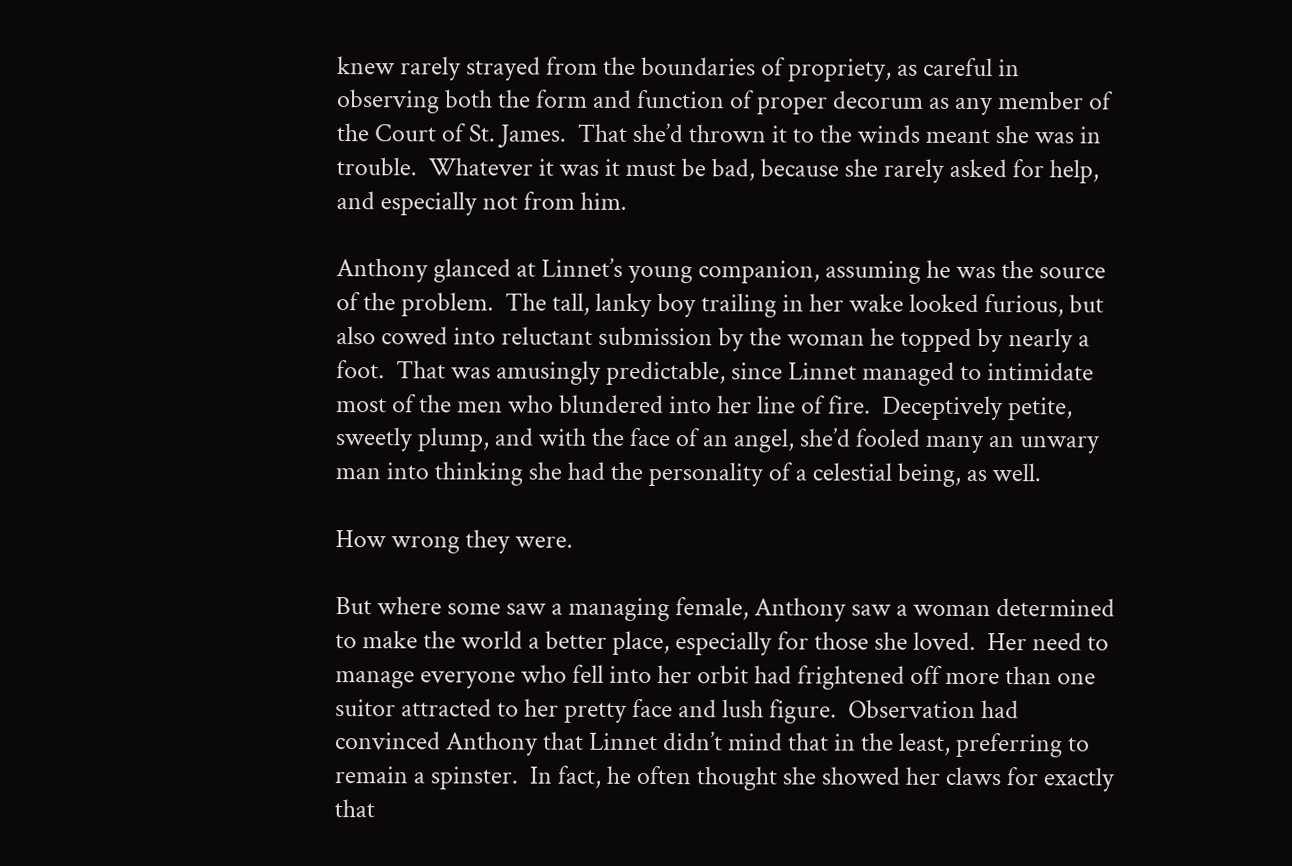knew rarely strayed from the boundaries of propriety, as careful in observing both the form and function of proper decorum as any member of the Court of St. James.  That she’d thrown it to the winds meant she was in trouble.  Whatever it was it must be bad, because she rarely asked for help, and especially not from him.

Anthony glanced at Linnet’s young companion, assuming he was the source of the problem.  The tall, lanky boy trailing in her wake looked furious, but also cowed into reluctant submission by the woman he topped by nearly a foot.  That was amusingly predictable, since Linnet managed to intimidate most of the men who blundered into her line of fire.  Deceptively petite, sweetly plump, and with the face of an angel, she’d fooled many an unwary man into thinking she had the personality of a celestial being, as well.

How wrong they were.

But where some saw a managing female, Anthony saw a woman determined to make the world a better place, especially for those she loved.  Her need to manage everyone who fell into her orbit had frightened off more than one suitor attracted to her pretty face and lush figure.  Observation had convinced Anthony that Linnet didn’t mind that in the least, preferring to remain a spinster.  In fact, he often thought she showed her claws for exactly that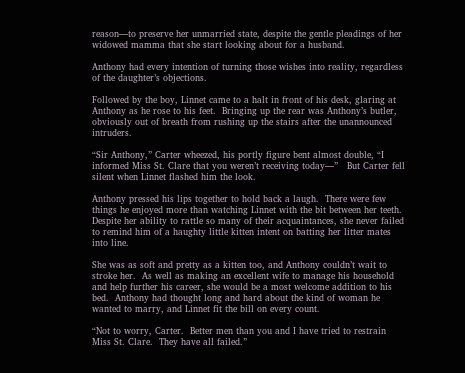reason—to preserve her unmarried state, despite the gentle pleadings of her widowed mamma that she start looking about for a husband.

Anthony had every intention of turning those wishes into reality, regardless of the daughter’s objections.

Followed by the boy, Linnet came to a halt in front of his desk, glaring at Anthony as he rose to his feet.  Bringing up the rear was Anthony’s butler, obviously out of breath from rushing up the stairs after the unannounced intruders.

“Sir Anthony,” Carter wheezed, his portly figure bent almost double, “I informed Miss St. Clare that you weren’t receiving today—”   But Carter fell silent when Linnet flashed him the look.

Anthony pressed his lips together to hold back a laugh.  There were few things he enjoyed more than watching Linnet with the bit between her teeth.  Despite her ability to rattle so many of their acquaintances, she never failed to remind him of a haughty little kitten intent on batting her litter mates into line.

She was as soft and pretty as a kitten too, and Anthony couldn’t wait to stroke her.  As well as making an excellent wife to manage his household and help further his career, she would be a most welcome addition to his bed.  Anthony had thought long and hard about the kind of woman he wanted to marry, and Linnet fit the bill on every count.

“Not to worry, Carter.  Better men than you and I have tried to restrain Miss St. Clare.  They have all failed.”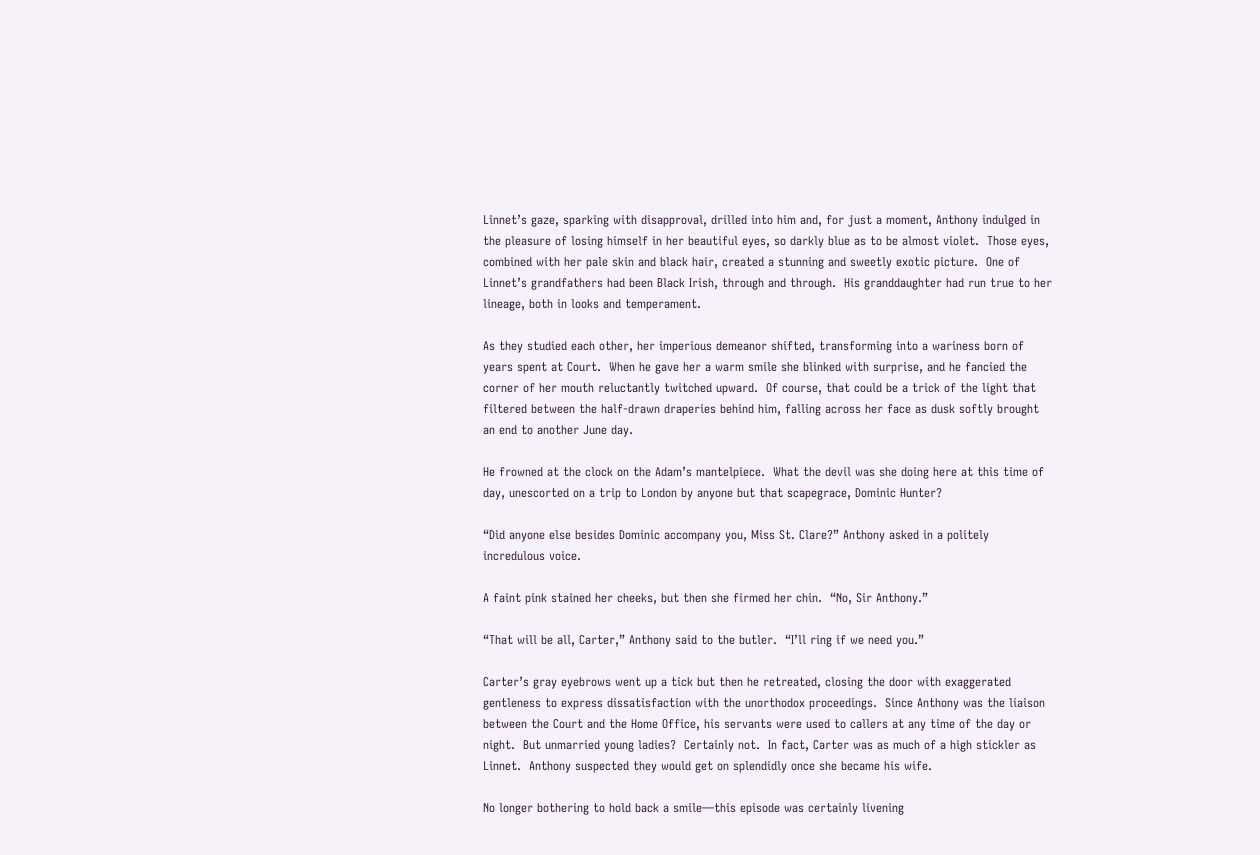Linnet’s gaze, sparking with disapproval, drilled into him and, for just a moment, Anthony indulged in the pleasure of losing himself in her beautiful eyes, so darkly blue as to be almost violet.  Those eyes, combined with her pale skin and black hair, created a stunning and sweetly exotic picture.  One of Linnet’s grandfathers had been Black Irish, through and through.  His granddaughter had run true to her lineage, both in looks and temperament.

As they studied each other, her imperious demeanor shifted, transforming into a wariness born of years spent at Court.  When he gave her a warm smile she blinked with surprise, and he fancied the corner of her mouth reluctantly twitched upward.  Of course, that could be a trick of the light that filtered between the half-drawn draperies behind him, falling across her face as dusk softly brought an end to another June day.

He frowned at the clock on the Adam’s mantelpiece.  What the devil was she doing here at this time of day, unescorted on a trip to London by anyone but that scapegrace, Dominic Hunter?

“Did anyone else besides Dominic accompany you, Miss St. Clare?” Anthony asked in a politely incredulous voice.

A faint pink stained her cheeks, but then she firmed her chin.  “No, Sir Anthony.”

“That will be all, Carter,” Anthony said to the butler.  “I’ll ring if we need you.”

Carter’s gray eyebrows went up a tick but then he retreated, closing the door with exaggerated gentleness to express dissatisfaction with the unorthodox proceedings.  Since Anthony was the liaison between the Court and the Home Office, his servants were used to callers at any time of the day or night.  But unmarried young ladies?  Certainly not.  In fact, Carter was as much of a high stickler as Linnet.  Anthony suspected they would get on splendidly once she became his wife.

No longer bothering to hold back a smile—this episode was certainly livening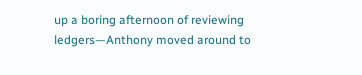up a boring afternoon of reviewing ledgers—Anthony moved around to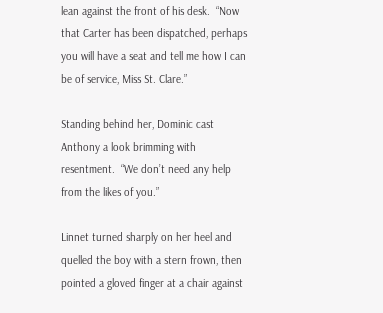lean against the front of his desk.  “Now that Carter has been dispatched, perhaps you will have a seat and tell me how I can be of service, Miss St. Clare.”

Standing behind her, Dominic cast Anthony a look brimming with resentment.  “We don’t need any help from the likes of you.”

Linnet turned sharply on her heel and quelled the boy with a stern frown, then pointed a gloved finger at a chair against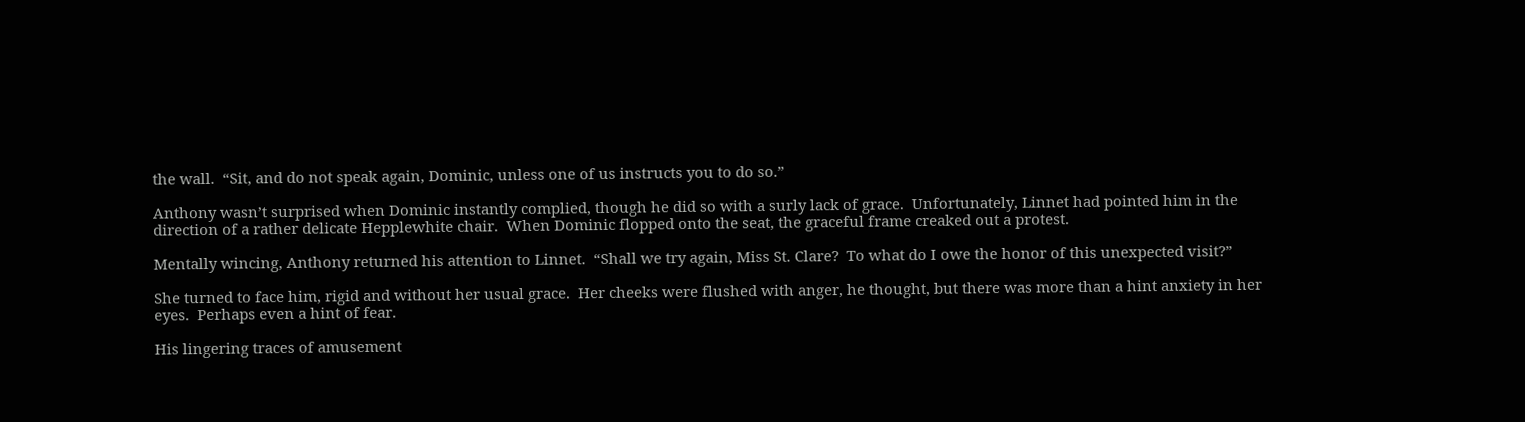the wall.  “Sit, and do not speak again, Dominic, unless one of us instructs you to do so.”

Anthony wasn’t surprised when Dominic instantly complied, though he did so with a surly lack of grace.  Unfortunately, Linnet had pointed him in the direction of a rather delicate Hepplewhite chair.  When Dominic flopped onto the seat, the graceful frame creaked out a protest.

Mentally wincing, Anthony returned his attention to Linnet.  “Shall we try again, Miss St. Clare?  To what do I owe the honor of this unexpected visit?”

She turned to face him, rigid and without her usual grace.  Her cheeks were flushed with anger, he thought, but there was more than a hint anxiety in her eyes.  Perhaps even a hint of fear.

His lingering traces of amusement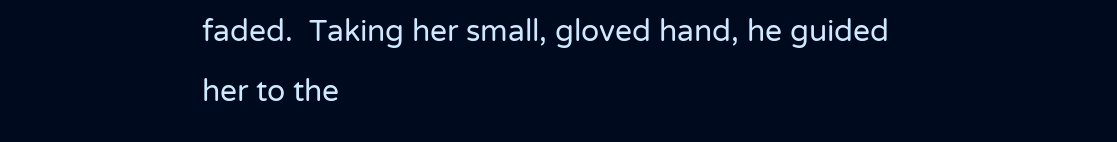faded.  Taking her small, gloved hand, he guided her to the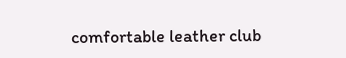comfortable leather club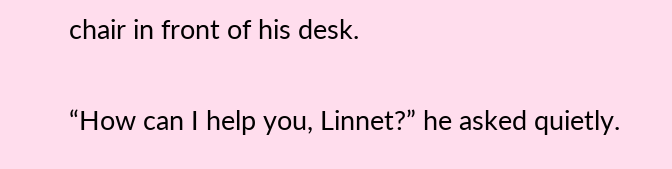chair in front of his desk.

“How can I help you, Linnet?” he asked quietly.